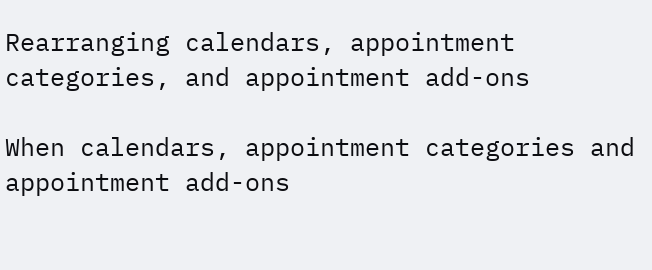Rearranging calendars, appointment categories, and appointment add-ons

When calendars, appointment categories and appointment add-ons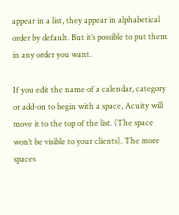appear in a list, they appear in alphabetical order by default. But it’s possible to put them in any order you want.

If you edit the name of a calendar, category or add-on to begin with a space, Acuity will move it to the top of the list. (The space won’t be visible to your clients). The more spaces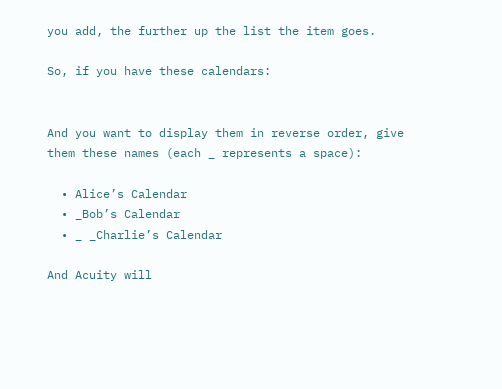you add, the further up the list the item goes.

So, if you have these calendars:


And you want to display them in reverse order, give them these names (each _ represents a space):

  • Alice’s Calendar
  • _Bob’s Calendar
  • _ _Charlie’s Calendar

And Acuity will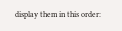display them in this order: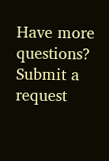Have more questions? Submit a request